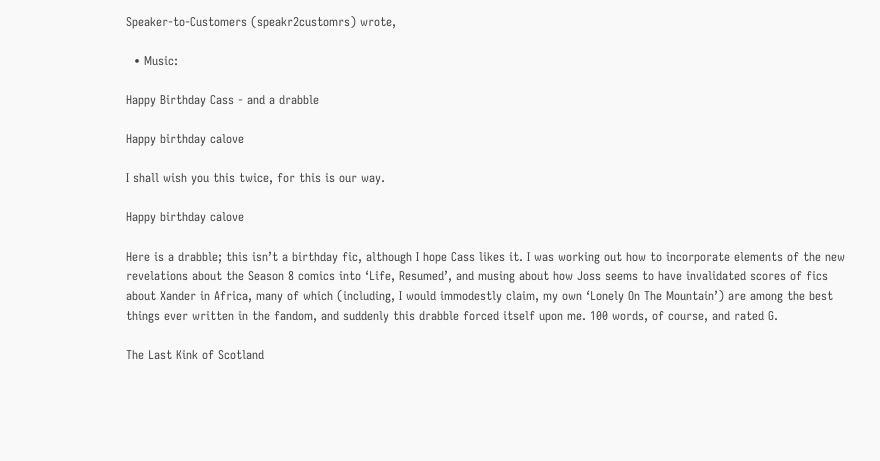Speaker-to-Customers (speakr2customrs) wrote,

  • Music:

Happy Birthday Cass - and a drabble

Happy birthday calove

I shall wish you this twice, for this is our way.

Happy birthday calove

Here is a drabble; this isn’t a birthday fic, although I hope Cass likes it. I was working out how to incorporate elements of the new revelations about the Season 8 comics into ‘Life, Resumed’, and musing about how Joss seems to have invalidated scores of fics about Xander in Africa, many of which (including, I would immodestly claim, my own ‘Lonely On The Mountain’) are among the best things ever written in the fandom, and suddenly this drabble forced itself upon me. 100 words, of course, and rated G.

The Last Kink of Scotland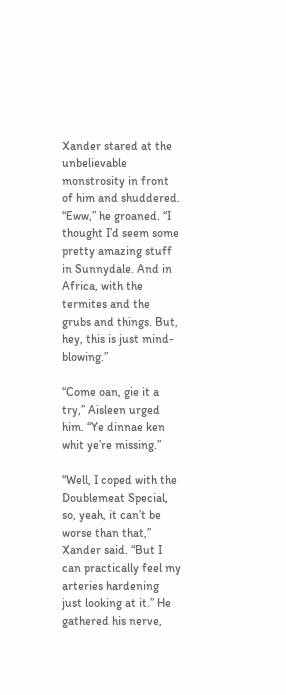Xander stared at the unbelievable monstrosity in front of him and shuddered. “Eww,” he groaned. “I thought I’d seem some pretty amazing stuff in Sunnydale. And in Africa, with the termites and the grubs and things. But, hey, this is just mind-blowing.”

“Come oan, gie it a try,” Aisleen urged him. “Ye dinnae ken whit ye’re missing.”

“Well, I coped with the Doublemeat Special, so, yeah, it can’t be worse than that,” Xander said. “But I can practically feel my arteries hardening just looking at it.” He gathered his nerve,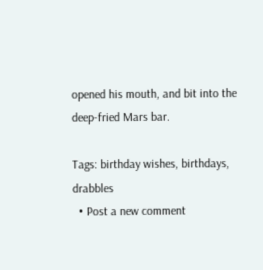opened his mouth, and bit into the deep-fried Mars bar.

Tags: birthday wishes, birthdays, drabbles
  • Post a new comment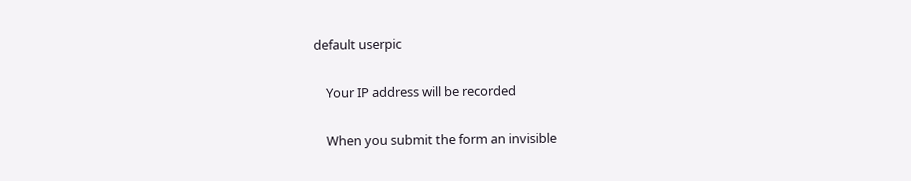default userpic

    Your IP address will be recorded

    When you submit the form an invisible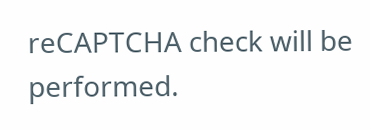reCAPTCHA check will be performed.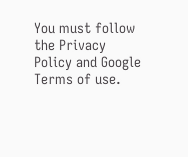You must follow the Privacy Policy and Google Terms of use.